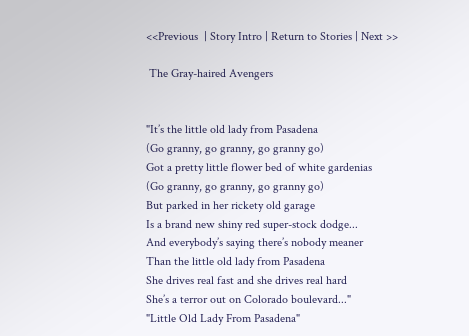<<Previous  | Story Intro | Return to Stories | Next >>

 The Gray-haired Avengers


"It’s the little old lady from Pasadena
(Go granny, go granny, go granny go)
Got a pretty little flower bed of white gardenias
(Go granny, go granny, go granny go)
But parked in her rickety old garage
Is a brand new shiny red super-stock dodge...
And everybody’s saying there’s nobody meaner
Than the little old lady from Pasadena
She drives real fast and she drives real hard
She’s a terror out on Colorado boulevard..."
"Little Old Lady From Pasadena"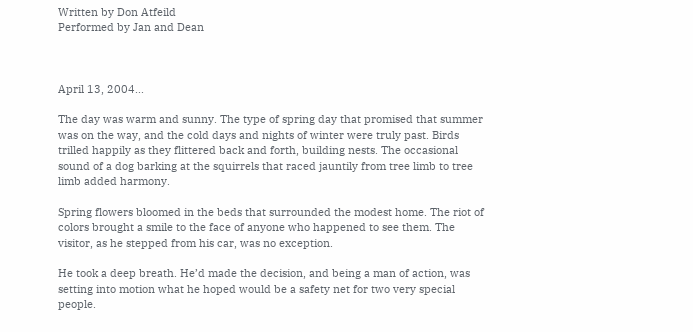Written by Don Atfeild
Performed by Jan and Dean



April 13, 2004...

The day was warm and sunny. The type of spring day that promised that summer was on the way, and the cold days and nights of winter were truly past. Birds trilled happily as they flittered back and forth, building nests. The occasional sound of a dog barking at the squirrels that raced jauntily from tree limb to tree limb added harmony.

Spring flowers bloomed in the beds that surrounded the modest home. The riot of colors brought a smile to the face of anyone who happened to see them. The visitor, as he stepped from his car, was no exception.

He took a deep breath. He’d made the decision, and being a man of action, was setting into motion what he hoped would be a safety net for two very special people.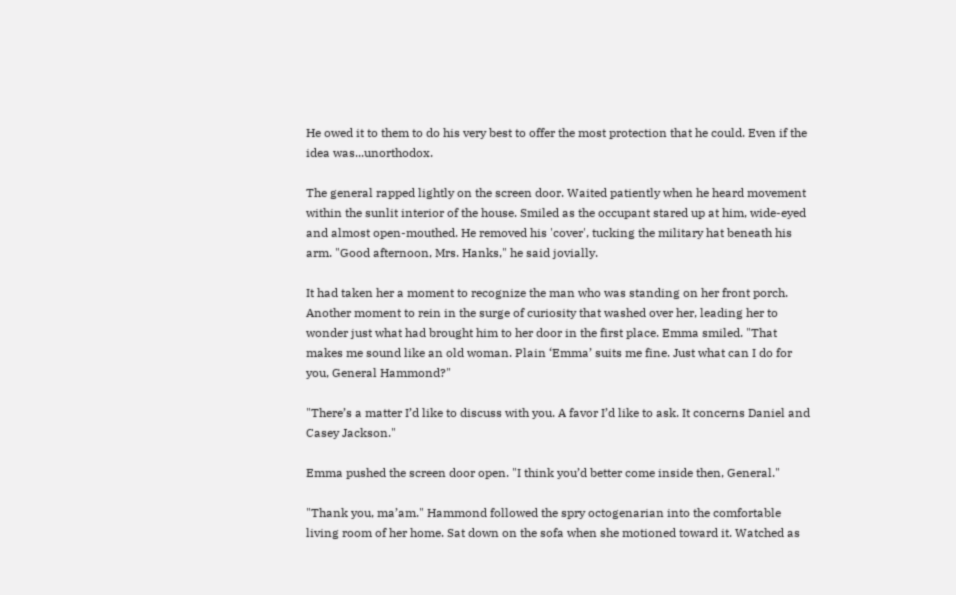He owed it to them to do his very best to offer the most protection that he could. Even if the idea was...unorthodox.

The general rapped lightly on the screen door. Waited patiently when he heard movement within the sunlit interior of the house. Smiled as the occupant stared up at him, wide-eyed and almost open-mouthed. He removed his 'cover', tucking the military hat beneath his arm. "Good afternoon, Mrs. Hanks," he said jovially.

It had taken her a moment to recognize the man who was standing on her front porch. Another moment to rein in the surge of curiosity that washed over her, leading her to wonder just what had brought him to her door in the first place. Emma smiled. "That makes me sound like an old woman. Plain ‘Emma’ suits me fine. Just what can I do for you, General Hammond?"

"There’s a matter I’d like to discuss with you. A favor I’d like to ask. It concerns Daniel and Casey Jackson."

Emma pushed the screen door open. "I think you’d better come inside then, General."

"Thank you, ma’am." Hammond followed the spry octogenarian into the comfortable living room of her home. Sat down on the sofa when she motioned toward it. Watched as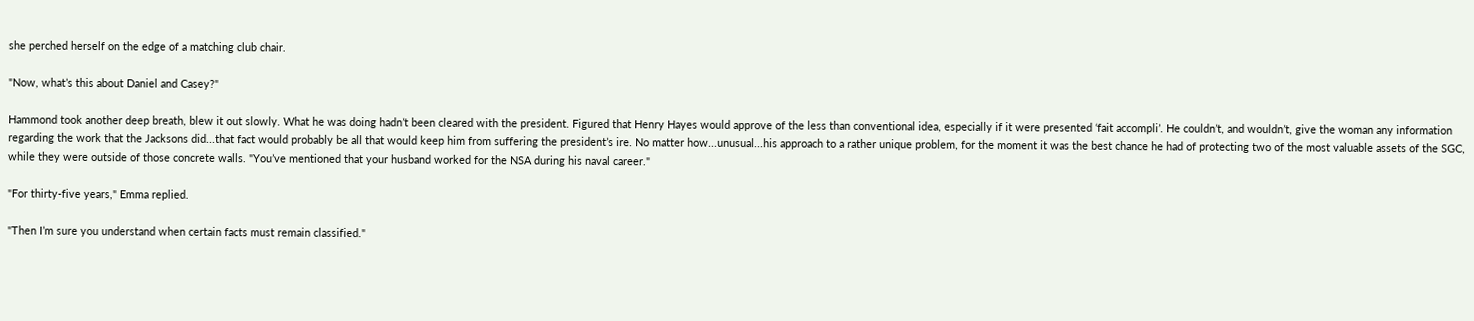she perched herself on the edge of a matching club chair.

"Now, what’s this about Daniel and Casey?"

Hammond took another deep breath, blew it out slowly. What he was doing hadn’t been cleared with the president. Figured that Henry Hayes would approve of the less than conventional idea, especially if it were presented ‘fait accompli’. He couldn’t, and wouldn’t, give the woman any information regarding the work that the Jacksons did...that fact would probably be all that would keep him from suffering the president’s ire. No matter how...unusual...his approach to a rather unique problem, for the moment it was the best chance he had of protecting two of the most valuable assets of the SGC, while they were outside of those concrete walls. "You’ve mentioned that your husband worked for the NSA during his naval career."

"For thirty-five years," Emma replied.

"Then I’m sure you understand when certain facts must remain classified."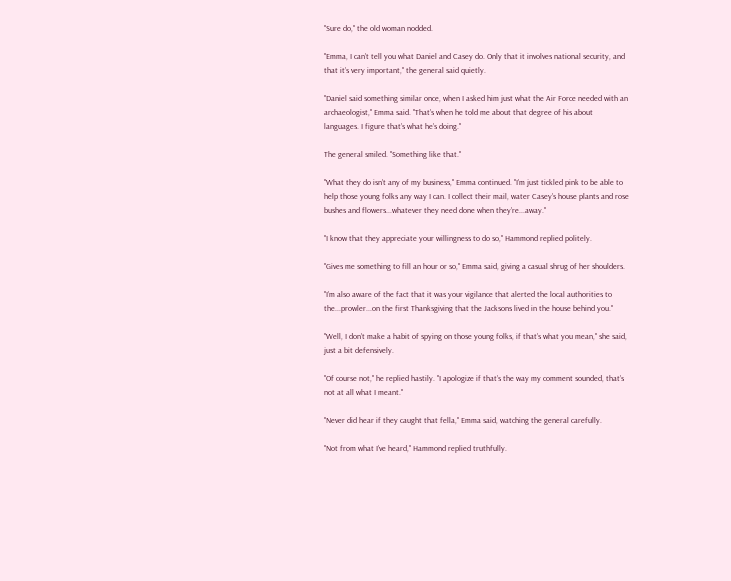"Sure do," the old woman nodded.

"Emma, I can’t tell you what Daniel and Casey do. Only that it involves national security, and that it’s very important," the general said quietly.

"Daniel said something similar once, when I asked him just what the Air Force needed with an archaeologist," Emma said. "That’s when he told me about that degree of his about languages. I figure that’s what he’s doing."

The general smiled. "Something like that."

"What they do isn’t any of my business," Emma continued. "I’m just tickled pink to be able to help those young folks any way I can. I collect their mail, water Casey’s house plants and rose bushes and flowers...whatever they need done when they’re...away."

"I know that they appreciate your willingness to do so," Hammond replied politely.

"Gives me something to fill an hour or so," Emma said, giving a casual shrug of her shoulders.

"I’m also aware of the fact that it was your vigilance that alerted the local authorities to the...prowler...on the first Thanksgiving that the Jacksons lived in the house behind you."

"Well, I don’t make a habit of spying on those young folks, if that’s what you mean," she said, just a bit defensively.

"Of course not," he replied hastily. "I apologize if that’s the way my comment sounded, that’s not at all what I meant."

"Never did hear if they caught that fella," Emma said, watching the general carefully.

"Not from what I’ve heard," Hammond replied truthfully.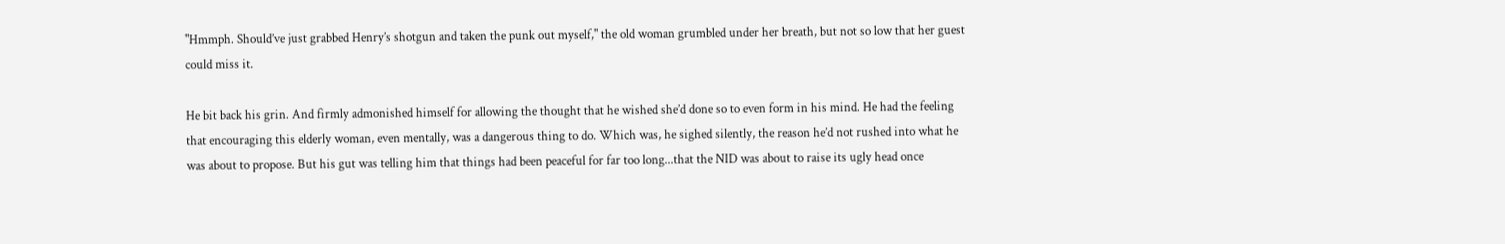"Hmmph. Should’ve just grabbed Henry’s shotgun and taken the punk out myself," the old woman grumbled under her breath, but not so low that her guest could miss it.

He bit back his grin. And firmly admonished himself for allowing the thought that he wished she’d done so to even form in his mind. He had the feeling that encouraging this elderly woman, even mentally, was a dangerous thing to do. Which was, he sighed silently, the reason he’d not rushed into what he was about to propose. But his gut was telling him that things had been peaceful for far too long...that the NID was about to raise its ugly head once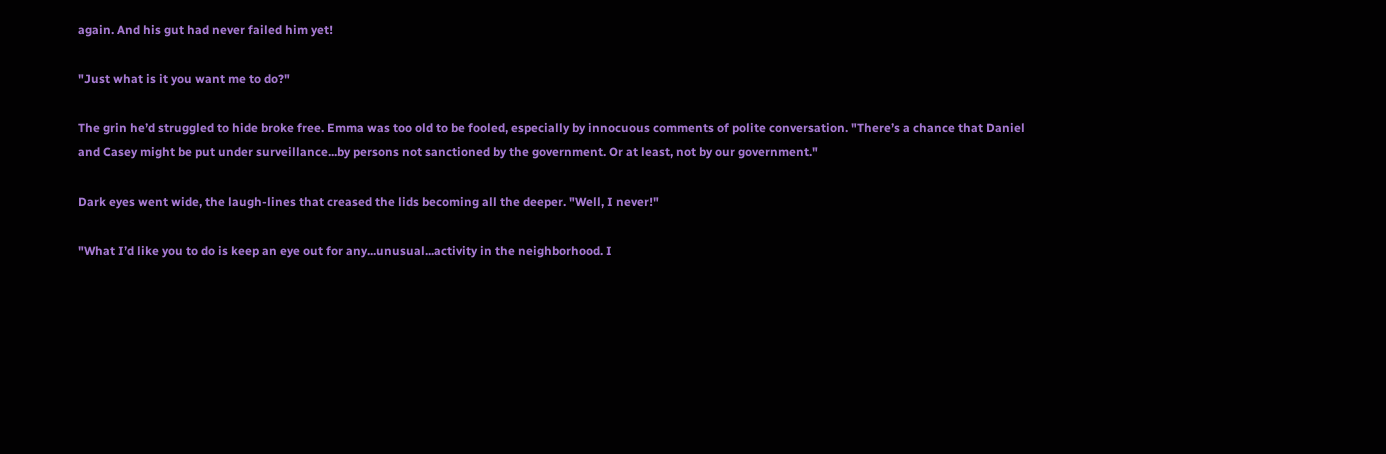again. And his gut had never failed him yet!

"Just what is it you want me to do?"

The grin he’d struggled to hide broke free. Emma was too old to be fooled, especially by innocuous comments of polite conversation. "There’s a chance that Daniel and Casey might be put under surveillance...by persons not sanctioned by the government. Or at least, not by our government."

Dark eyes went wide, the laugh-lines that creased the lids becoming all the deeper. "Well, I never!"

"What I’d like you to do is keep an eye out for any...unusual...activity in the neighborhood. I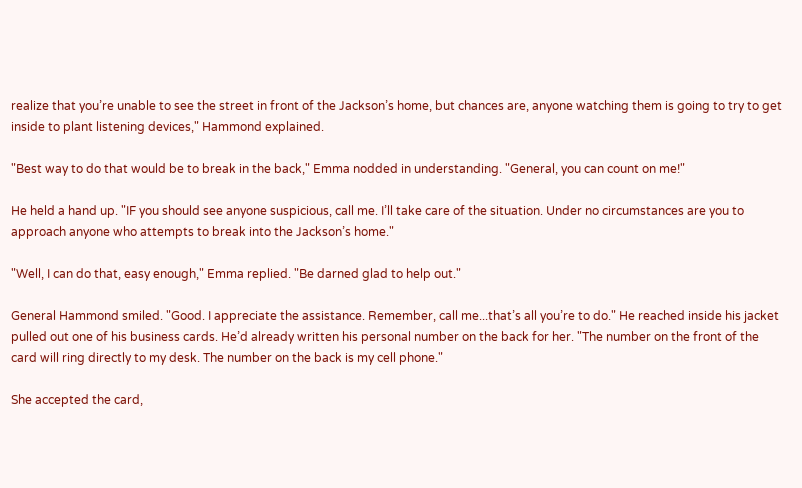realize that you’re unable to see the street in front of the Jackson’s home, but chances are, anyone watching them is going to try to get inside to plant listening devices," Hammond explained.

"Best way to do that would be to break in the back," Emma nodded in understanding. "General, you can count on me!"

He held a hand up. "IF you should see anyone suspicious, call me. I’ll take care of the situation. Under no circumstances are you to approach anyone who attempts to break into the Jackson’s home."

"Well, I can do that, easy enough," Emma replied. "Be darned glad to help out."

General Hammond smiled. "Good. I appreciate the assistance. Remember, call me...that’s all you’re to do." He reached inside his jacket pulled out one of his business cards. He’d already written his personal number on the back for her. "The number on the front of the card will ring directly to my desk. The number on the back is my cell phone."

She accepted the card,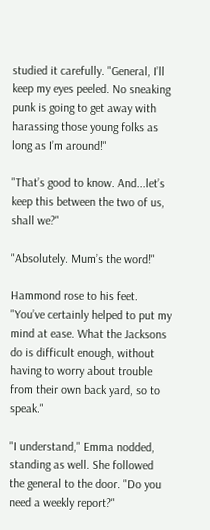studied it carefully. "General, I’ll keep my eyes peeled. No sneaking punk is going to get away with harassing those young folks as long as I’m around!"

"That’s good to know. And...let’s keep this between the two of us, shall we?"

"Absolutely. Mum’s the word!"

Hammond rose to his feet. "You’ve certainly helped to put my mind at ease. What the Jacksons do is difficult enough, without having to worry about trouble from their own back yard, so to speak."

"I understand," Emma nodded, standing as well. She followed the general to the door. "Do you need a weekly report?"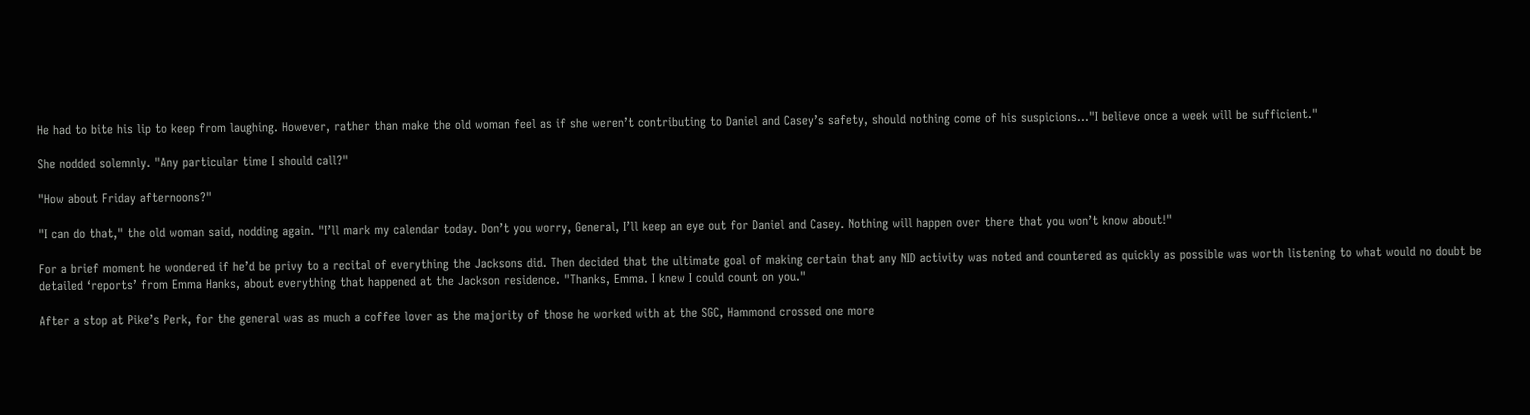He had to bite his lip to keep from laughing. However, rather than make the old woman feel as if she weren’t contributing to Daniel and Casey’s safety, should nothing come of his suspicions..."I believe once a week will be sufficient."

She nodded solemnly. "Any particular time I should call?"

"How about Friday afternoons?"

"I can do that," the old woman said, nodding again. "I’ll mark my calendar today. Don’t you worry, General, I’ll keep an eye out for Daniel and Casey. Nothing will happen over there that you won’t know about!"

For a brief moment he wondered if he’d be privy to a recital of everything the Jacksons did. Then decided that the ultimate goal of making certain that any NID activity was noted and countered as quickly as possible was worth listening to what would no doubt be detailed ‘reports’ from Emma Hanks, about everything that happened at the Jackson residence. "Thanks, Emma. I knew I could count on you."

After a stop at Pike’s Perk, for the general was as much a coffee lover as the majority of those he worked with at the SGC, Hammond crossed one more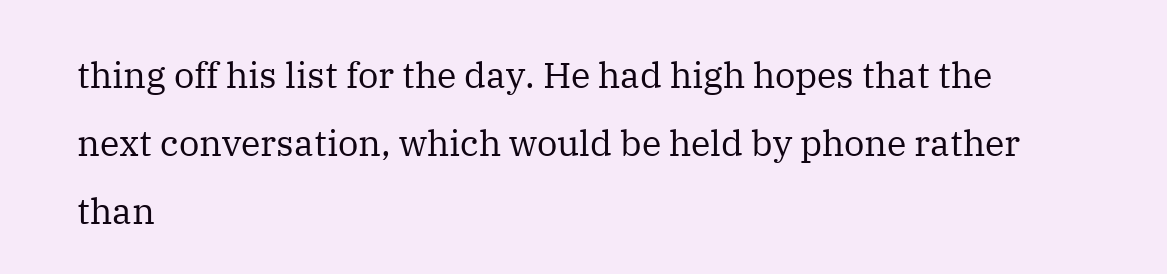thing off his list for the day. He had high hopes that the next conversation, which would be held by phone rather than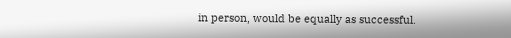in person, would be equally as successful.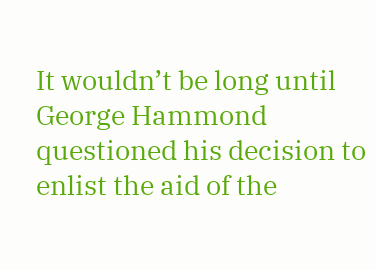It wouldn’t be long until George Hammond questioned his decision to enlist the aid of the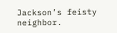Jackson’s feisty neighbor.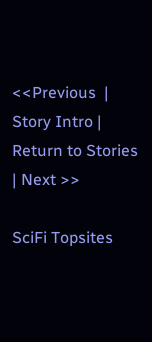<<Previous  | Story Intro | Return to Stories | Next >>

SciFi Topsites